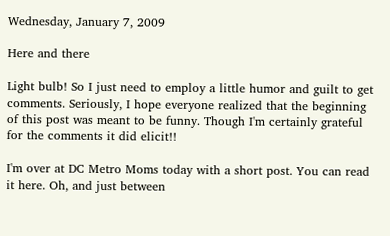Wednesday, January 7, 2009

Here and there

Light bulb! So I just need to employ a little humor and guilt to get comments. Seriously, I hope everyone realized that the beginning of this post was meant to be funny. Though I'm certainly grateful for the comments it did elicit!!

I'm over at DC Metro Moms today with a short post. You can read it here. Oh, and just between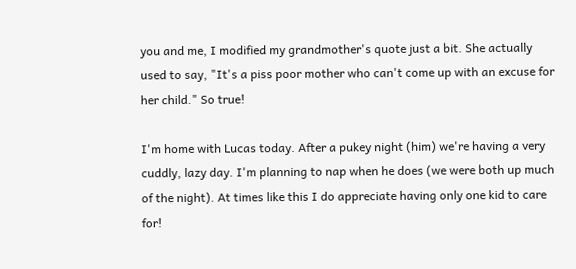you and me, I modified my grandmother's quote just a bit. She actually used to say, "It's a piss poor mother who can't come up with an excuse for her child." So true!

I'm home with Lucas today. After a pukey night (him) we're having a very cuddly, lazy day. I'm planning to nap when he does (we were both up much of the night). At times like this I do appreciate having only one kid to care for!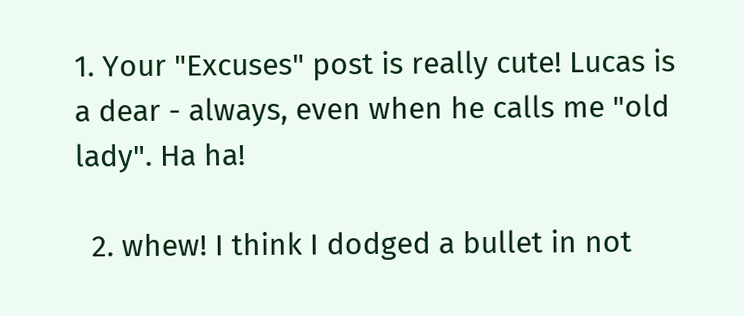1. Your "Excuses" post is really cute! Lucas is a dear - always, even when he calls me "old lady". Ha ha!

  2. whew! I think I dodged a bullet in not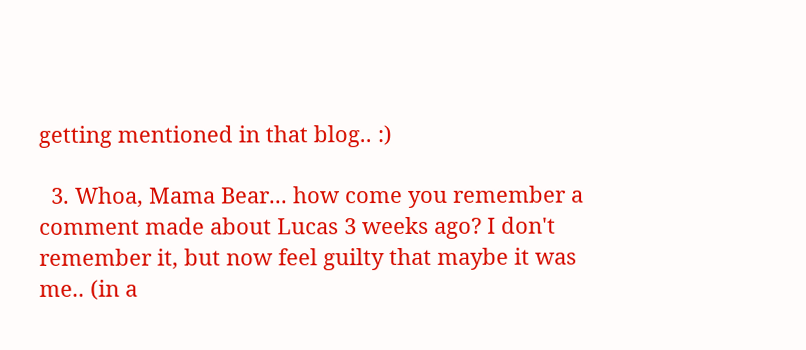getting mentioned in that blog.. :)

  3. Whoa, Mama Bear... how come you remember a comment made about Lucas 3 weeks ago? I don't remember it, but now feel guilty that maybe it was me.. (in a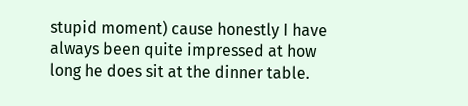stupid moment) cause honestly I have always been quite impressed at how long he does sit at the dinner table.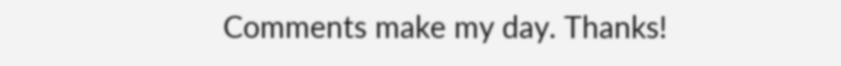Comments make my day. Thanks!